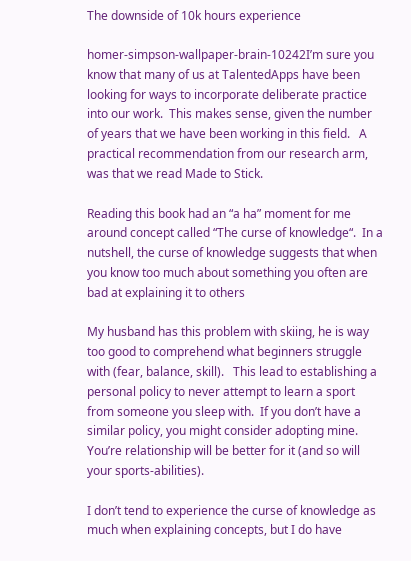The downside of 10k hours experience

homer-simpson-wallpaper-brain-10242I’m sure you know that many of us at TalentedApps have been looking for ways to incorporate deliberate practice into our work.  This makes sense, given the number of years that we have been working in this field.   A practical recommendation from our research arm, was that we read Made to Stick.

Reading this book had an “a ha” moment for me around concept called “The curse of knowledge“.  In a nutshell, the curse of knowledge suggests that when you know too much about something you often are bad at explaining it to others

My husband has this problem with skiing, he is way too good to comprehend what beginners struggle with (fear, balance, skill).   This lead to establishing a personal policy to never attempt to learn a sport from someone you sleep with.  If you don’t have a similar policy, you might consider adopting mine.  You’re relationship will be better for it (and so will your sports-abilities).

I don’t tend to experience the curse of knowledge as much when explaining concepts, but I do have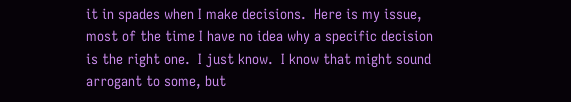it in spades when I make decisions.  Here is my issue, most of the time I have no idea why a specific decision is the right one.  I just know.  I know that might sound arrogant to some, but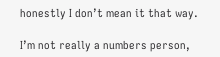honestly I don’t mean it that way.

I’m not really a numbers person,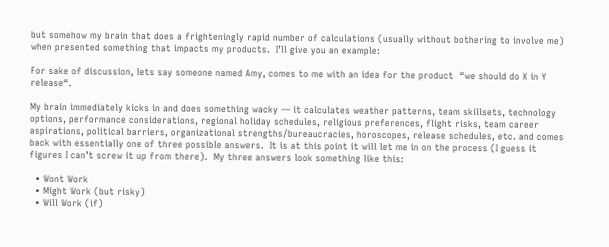but somehow my brain that does a frighteningly rapid number of calculations (usually without bothering to involve me) when presented something that impacts my products.  I’ll give you an example:

For sake of discussion, lets say someone named Amy, comes to me with an idea for the product  “we should do X in Y release“.

My brain immediately kicks in and does something wacky — it calculates weather patterns, team skillsets, technology options, performance considerations, regional holiday schedules, religious preferences, flight risks, team career aspirations, political barriers, organizational strengths/bureaucracies, horoscopes, release schedules, etc. and comes back with essentially one of three possible answers.  It is at this point it will let me in on the process (I guess it figures I can’t screw it up from there).  My three answers look something like this:

  • Wont Work
  • Might Work (but risky)
  • Will Work (if)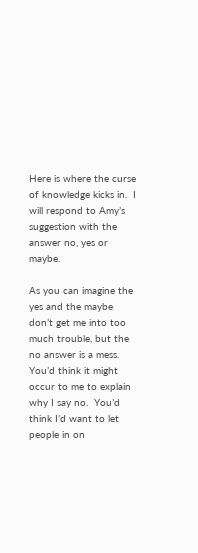Here is where the curse of knowledge kicks in.  I will respond to Amy’s suggestion with the answer no, yes or maybe.

As you can imagine the yes and the maybe don’t get me into too much trouble, but the no answer is a mess.  You’d think it might occur to me to explain why I say no.  You’d think I’d want to let people in on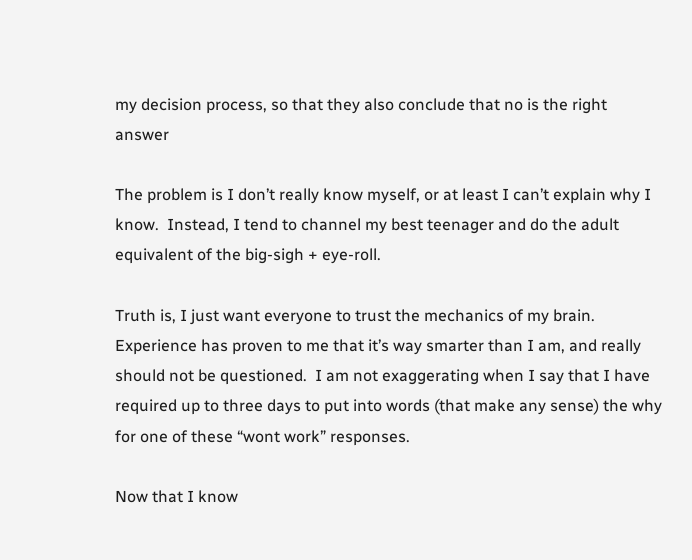my decision process, so that they also conclude that no is the right answer

The problem is I don’t really know myself, or at least I can’t explain why I know.  Instead, I tend to channel my best teenager and do the adult equivalent of the big-sigh + eye-roll.

Truth is, I just want everyone to trust the mechanics of my brain.  Experience has proven to me that it’s way smarter than I am, and really should not be questioned.  I am not exaggerating when I say that I have required up to three days to put into words (that make any sense) the why for one of these “wont work” responses.

Now that I know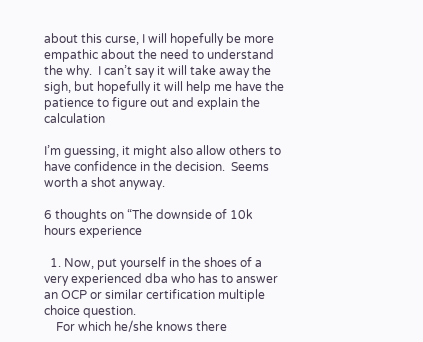about this curse, I will hopefully be more empathic about the need to understand the why.  I can’t say it will take away the sigh, but hopefully it will help me have the patience to figure out and explain the calculation

I’m guessing, it might also allow others to have confidence in the decision.  Seems worth a shot anyway.

6 thoughts on “The downside of 10k hours experience

  1. Now, put yourself in the shoes of a very experienced dba who has to answer an OCP or similar certification multiple choice question.
    For which he/she knows there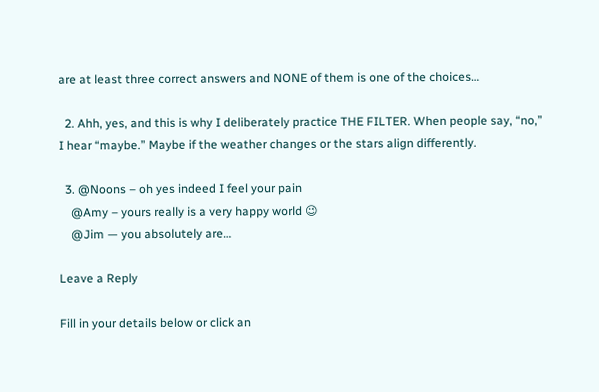are at least three correct answers and NONE of them is one of the choices…

  2. Ahh, yes, and this is why I deliberately practice THE FILTER. When people say, “no,” I hear “maybe.” Maybe if the weather changes or the stars align differently.

  3. @Noons – oh yes indeed I feel your pain
    @Amy – yours really is a very happy world 😉
    @Jim — you absolutely are…

Leave a Reply

Fill in your details below or click an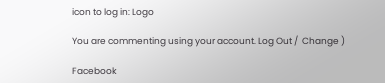icon to log in: Logo

You are commenting using your account. Log Out /  Change )

Facebook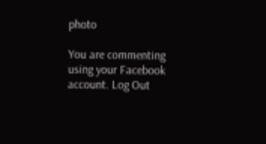photo

You are commenting using your Facebook account. Log Out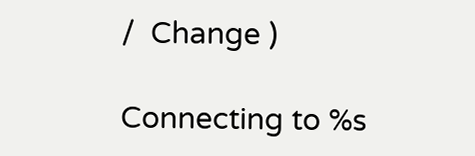/  Change )

Connecting to %s